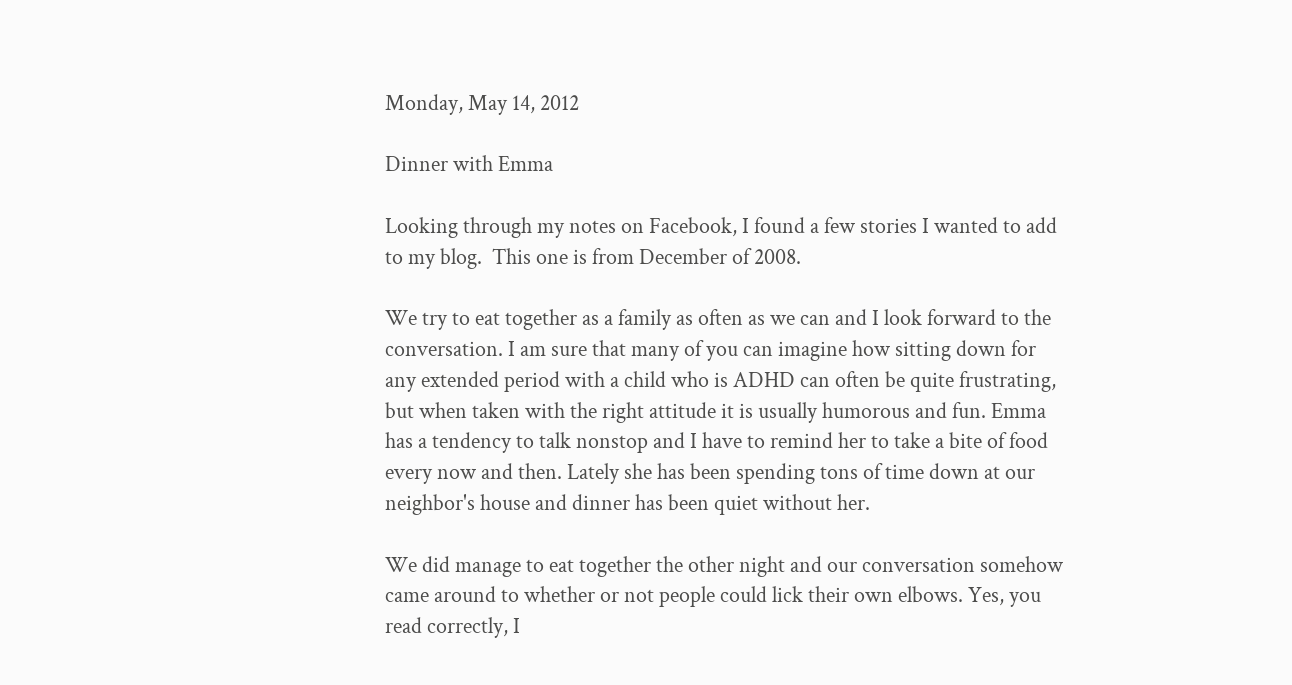Monday, May 14, 2012

Dinner with Emma

Looking through my notes on Facebook, I found a few stories I wanted to add to my blog.  This one is from December of 2008.

We try to eat together as a family as often as we can and I look forward to the conversation. I am sure that many of you can imagine how sitting down for any extended period with a child who is ADHD can often be quite frustrating, but when taken with the right attitude it is usually humorous and fun. Emma has a tendency to talk nonstop and I have to remind her to take a bite of food every now and then. Lately she has been spending tons of time down at our neighbor's house and dinner has been quiet without her.

We did manage to eat together the other night and our conversation somehow came around to whether or not people could lick their own elbows. Yes, you read correctly, I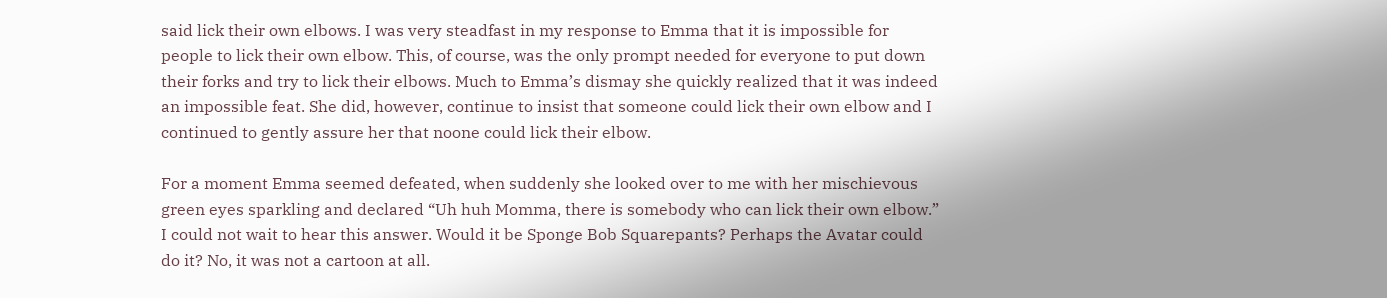said lick their own elbows. I was very steadfast in my response to Emma that it is impossible for people to lick their own elbow. This, of course, was the only prompt needed for everyone to put down their forks and try to lick their elbows. Much to Emma’s dismay she quickly realized that it was indeed an impossible feat. She did, however, continue to insist that someone could lick their own elbow and I continued to gently assure her that noone could lick their elbow.

For a moment Emma seemed defeated, when suddenly she looked over to me with her mischievous green eyes sparkling and declared “Uh huh Momma, there is somebody who can lick their own elbow.” I could not wait to hear this answer. Would it be Sponge Bob Squarepants? Perhaps the Avatar could do it? No, it was not a cartoon at all.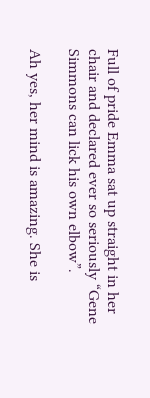Full of pride Emma sat up straight in her chair and declared ever so seriously “Gene Simmons can lick his own elbow”.

Ah yes, her mind is amazing. She is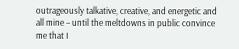outrageously talkative, creative, and energetic and all mine – until the meltdowns in public convince me that I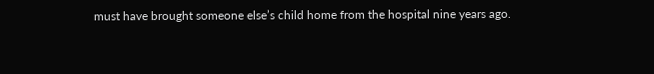must have brought someone else’s child home from the hospital nine years ago.